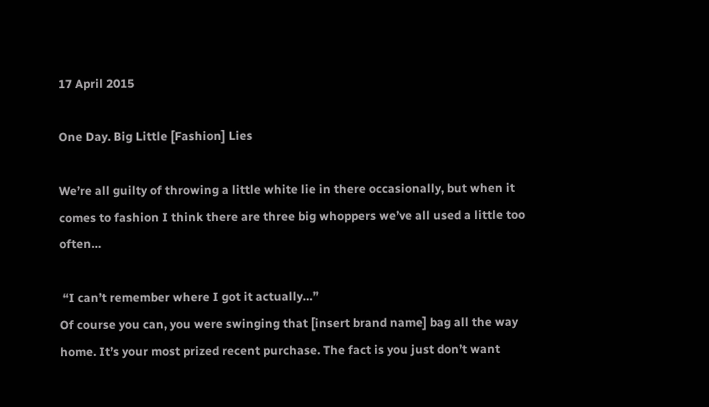17 April 2015

One Day. Big Little [Fashion] Lies

We’re all guilty of throwing a little white lie in there occasionally, but when it comes to fashion I think there are three big whoppers we’ve all used a little too often…

 “I can’t remember where I got it actually…”
Of course you can, you were swinging that [insert brand name] bag all the way home. It’s your most prized recent purchase. The fact is you just don’t want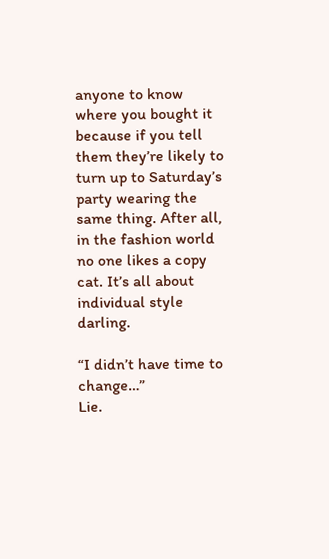anyone to know where you bought it because if you tell them they’re likely to turn up to Saturday’s party wearing the same thing. After all, in the fashion world no one likes a copy cat. It’s all about individual style darling.

“I didn’t have time to change…”
Lie.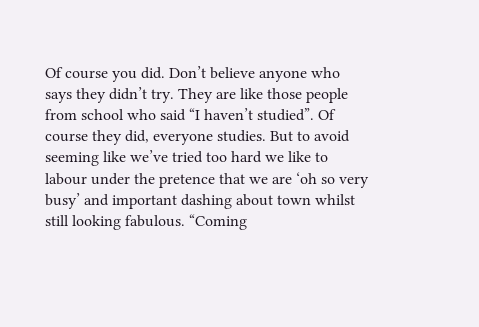Of course you did. Don’t believe anyone who says they didn’t try. They are like those people from school who said “I haven’t studied”. Of course they did, everyone studies. But to avoid seeming like we’ve tried too hard we like to labour under the pretence that we are ‘oh so very busy’ and important dashing about town whilst still looking fabulous. “Coming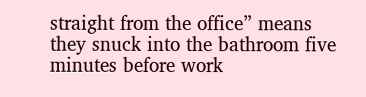straight from the office” means they snuck into the bathroom five minutes before work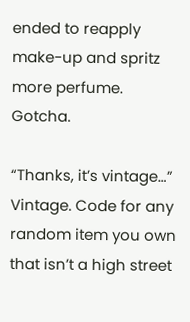ended to reapply make-up and spritz more perfume. Gotcha.

“Thanks, it’s vintage…”
Vintage. Code for any random item you own that isn’t a high street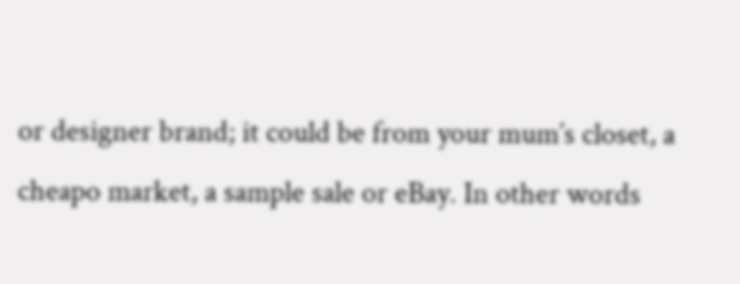or designer brand; it could be from your mum’s closet, a cheapo market, a sample sale or eBay. In other words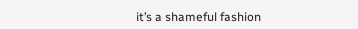it’s a shameful fashion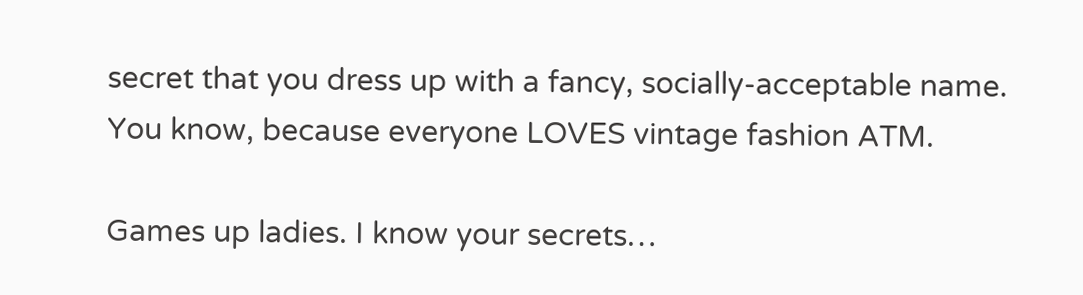secret that you dress up with a fancy, socially-acceptable name. You know, because everyone LOVES vintage fashion ATM.

Games up ladies. I know your secrets…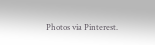Photos via Pinterest.